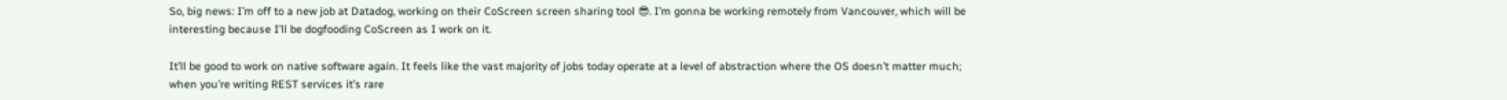So, big news: I’m off to a new job at Datadog, working on their CoScreen screen sharing tool 😎. I’m gonna be working remotely from Vancouver, which will be interesting because I’ll be dogfooding CoScreen as I work on it.

It’ll be good to work on native software again. It feels like the vast majority of jobs today operate at a level of abstraction where the OS doesn’t matter much; when you’re writing REST services it’s rare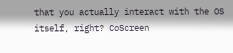that you actually interact with the OS itself, right? CoScreen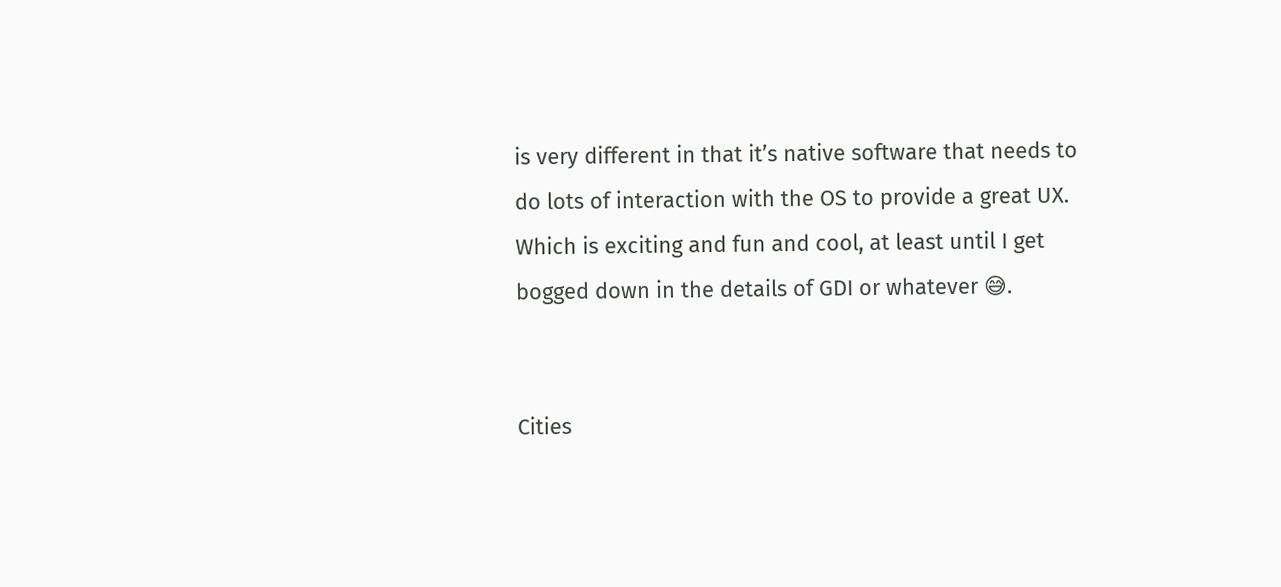is very different in that it’s native software that needs to do lots of interaction with the OS to provide a great UX. Which is exciting and fun and cool, at least until I get bogged down in the details of GDI or whatever 😅.


Cities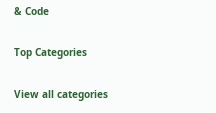& Code

Top Categories

View all categories